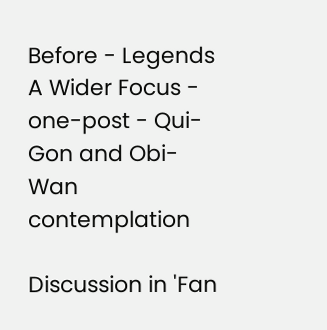Before - Legends A Wider Focus - one-post - Qui-Gon and Obi-Wan contemplation

Discussion in 'Fan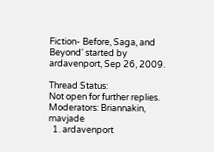Fiction- Before, Saga, and Beyond' started by ardavenport, Sep 26, 2009.

Thread Status:
Not open for further replies.
Moderators: Briannakin, mavjade
  1. ardavenport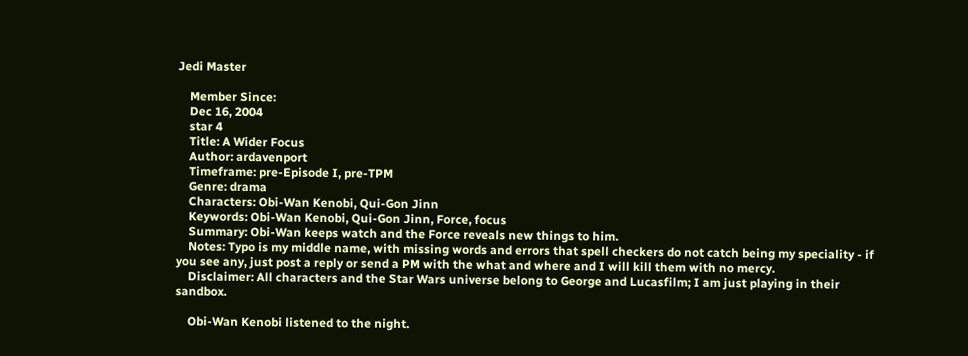Jedi Master

    Member Since:
    Dec 16, 2004
    star 4
    Title: A Wider Focus
    Author: ardavenport
    Timeframe: pre-Episode I, pre-TPM
    Genre: drama
    Characters: Obi-Wan Kenobi, Qui-Gon Jinn
    Keywords: Obi-Wan Kenobi, Qui-Gon Jinn, Force, focus
    Summary: Obi-Wan keeps watch and the Force reveals new things to him.
    Notes: Typo is my middle name, with missing words and errors that spell checkers do not catch being my speciality - if you see any, just post a reply or send a PM with the what and where and I will kill them with no mercy.
    Disclaimer: All characters and the Star Wars universe belong to George and Lucasfilm; I am just playing in their sandbox.

    Obi-Wan Kenobi listened to the night.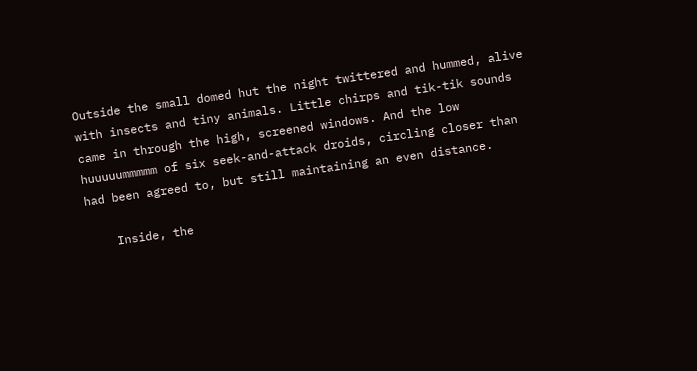Outside the small domed hut the night twittered and hummed, alive with insects and tiny animals. Little chirps and tik-tik sounds came in through the high, screened windows. And the low huuuuummmmm of six seek-and-attack droids, circling closer than had been agreed to, but still maintaining an even distance.

    Inside, the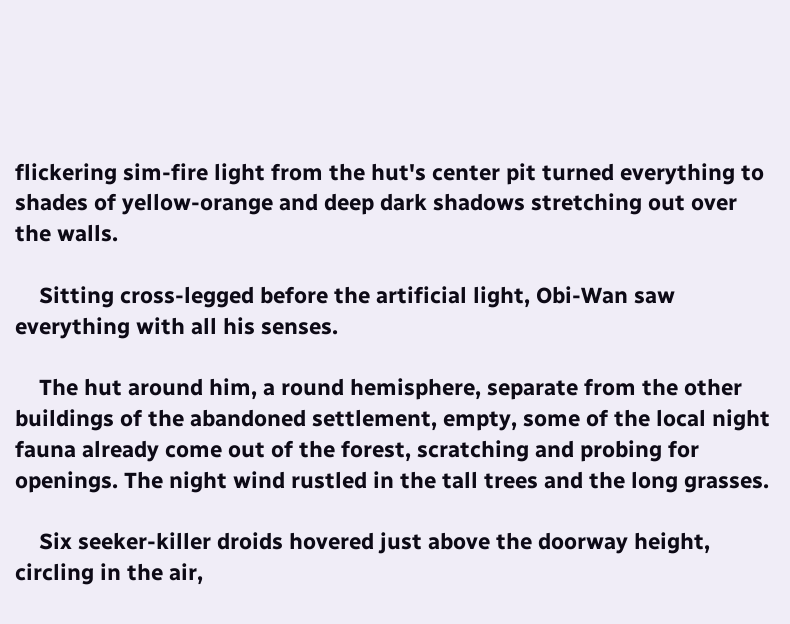flickering sim-fire light from the hut's center pit turned everything to shades of yellow-orange and deep dark shadows stretching out over the walls.

    Sitting cross-legged before the artificial light, Obi-Wan saw everything with all his senses.

    The hut around him, a round hemisphere, separate from the other buildings of the abandoned settlement, empty, some of the local night fauna already come out of the forest, scratching and probing for openings. The night wind rustled in the tall trees and the long grasses.

    Six seeker-killer droids hovered just above the doorway height, circling in the air,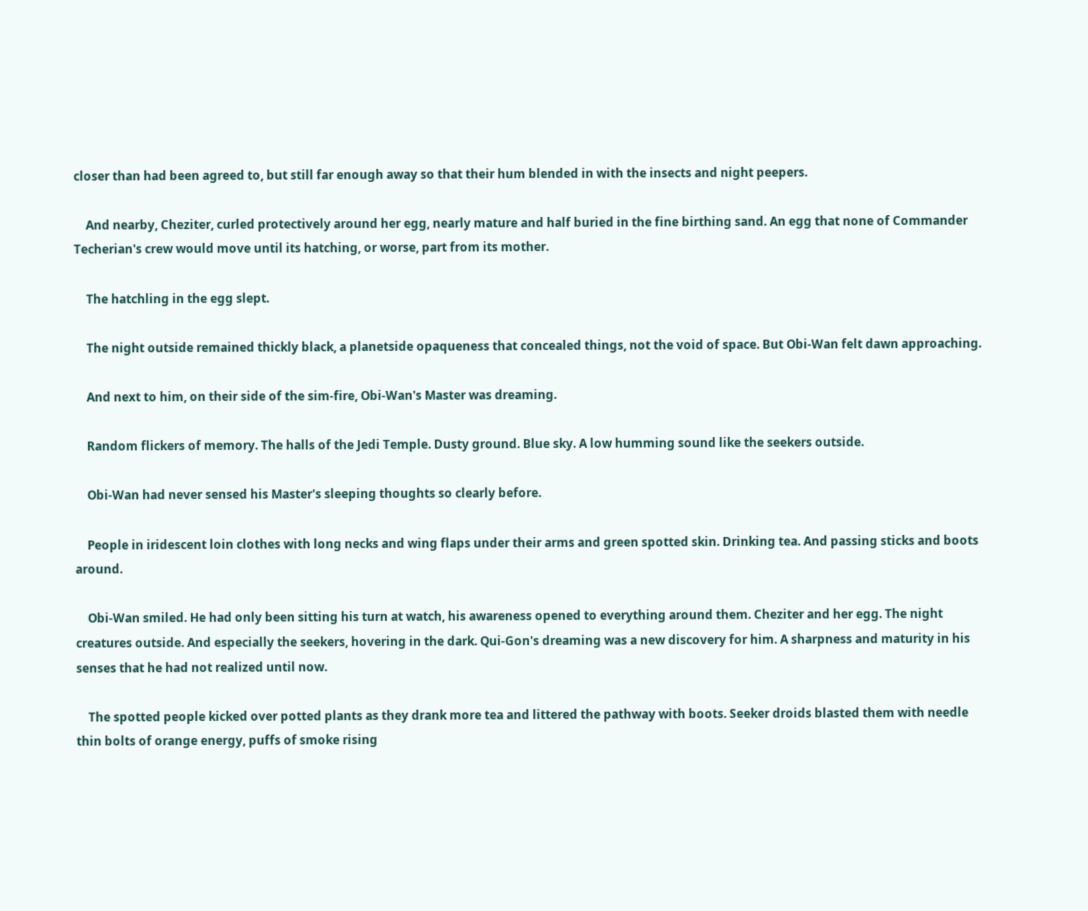closer than had been agreed to, but still far enough away so that their hum blended in with the insects and night peepers.

    And nearby, Cheziter, curled protectively around her egg, nearly mature and half buried in the fine birthing sand. An egg that none of Commander Techerian's crew would move until its hatching, or worse, part from its mother.

    The hatchling in the egg slept.

    The night outside remained thickly black, a planetside opaqueness that concealed things, not the void of space. But Obi-Wan felt dawn approaching.

    And next to him, on their side of the sim-fire, Obi-Wan's Master was dreaming.

    Random flickers of memory. The halls of the Jedi Temple. Dusty ground. Blue sky. A low humming sound like the seekers outside.

    Obi-Wan had never sensed his Master's sleeping thoughts so clearly before.

    People in iridescent loin clothes with long necks and wing flaps under their arms and green spotted skin. Drinking tea. And passing sticks and boots around.

    Obi-Wan smiled. He had only been sitting his turn at watch, his awareness opened to everything around them. Cheziter and her egg. The night creatures outside. And especially the seekers, hovering in the dark. Qui-Gon's dreaming was a new discovery for him. A sharpness and maturity in his senses that he had not realized until now.

    The spotted people kicked over potted plants as they drank more tea and littered the pathway with boots. Seeker droids blasted them with needle thin bolts of orange energy, puffs of smoke rising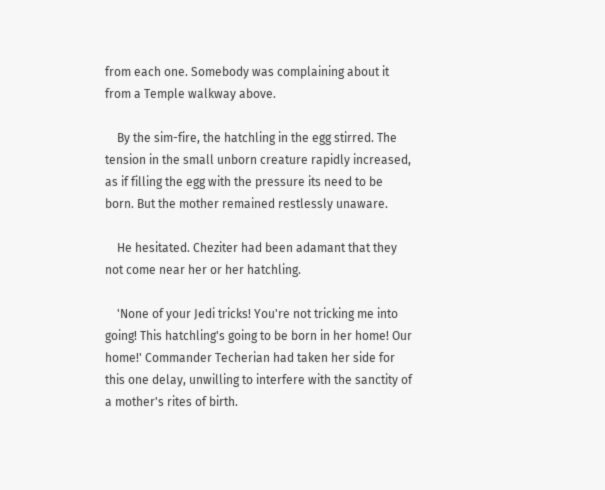from each one. Somebody was complaining about it from a Temple walkway above.

    By the sim-fire, the hatchling in the egg stirred. The tension in the small unborn creature rapidly increased, as if filling the egg with the pressure its need to be born. But the mother remained restlessly unaware.

    He hesitated. Cheziter had been adamant that they not come near her or her hatchling.

    'None of your Jedi tricks! You're not tricking me into going! This hatchling's going to be born in her home! Our home!' Commander Techerian had taken her side for this one delay, unwilling to interfere with the sanctity of a mother's rites of birth.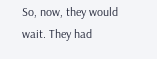So, now, they would wait. They had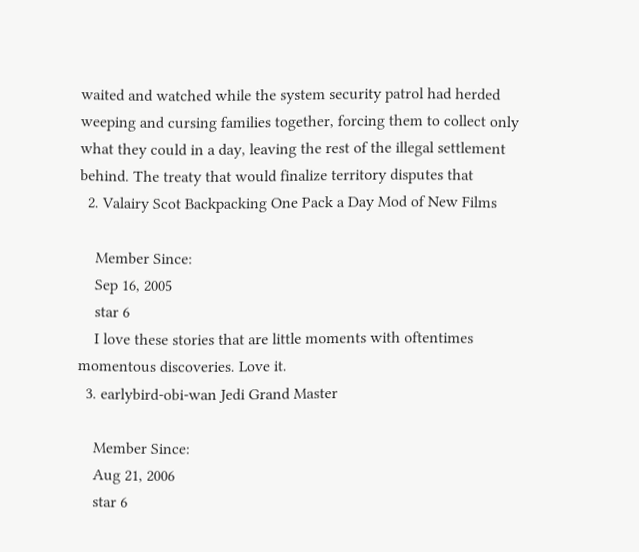waited and watched while the system security patrol had herded weeping and cursing families together, forcing them to collect only what they could in a day, leaving the rest of the illegal settlement behind. The treaty that would finalize territory disputes that
  2. Valairy Scot Backpacking One Pack a Day Mod of New Films

    Member Since:
    Sep 16, 2005
    star 6
    I love these stories that are little moments with oftentimes momentous discoveries. Love it.
  3. earlybird-obi-wan Jedi Grand Master

    Member Since:
    Aug 21, 2006
    star 6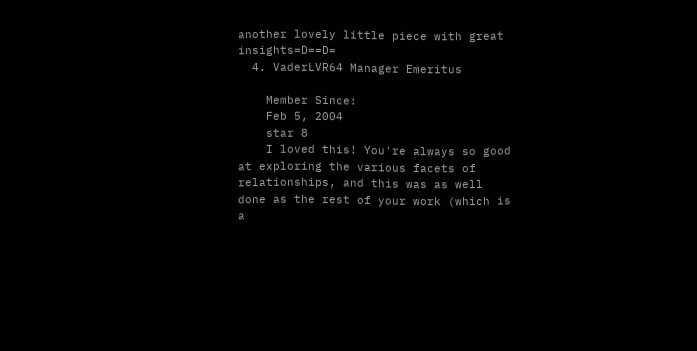another lovely little piece with great insights=D==D=
  4. VaderLVR64 Manager Emeritus

    Member Since:
    Feb 5, 2004
    star 8
    I loved this! You're always so good at exploring the various facets of relationships, and this was as well done as the rest of your work (which is a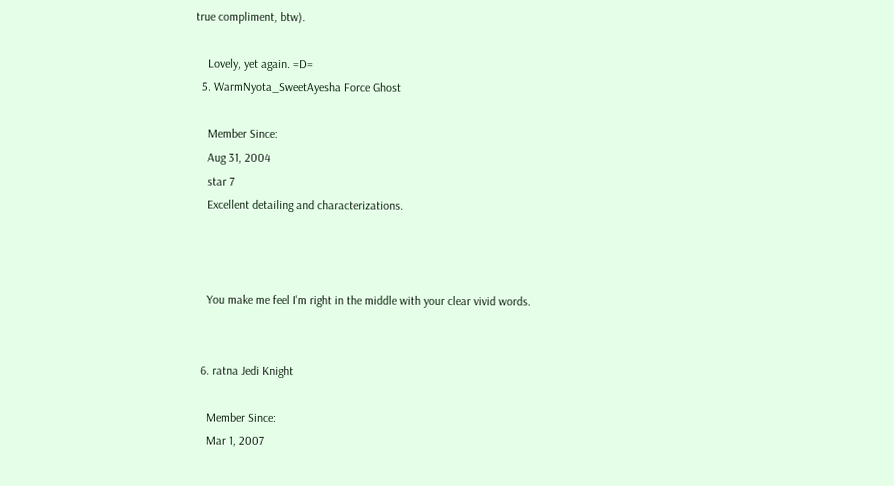true compliment, btw).

    Lovely, yet again. =D=
  5. WarmNyota_SweetAyesha Force Ghost

    Member Since:
    Aug 31, 2004
    star 7
    Excellent detailing and characterizations.



    You make me feel I'm right in the middle with your clear vivid words.


  6. ratna Jedi Knight

    Member Since:
    Mar 1, 2007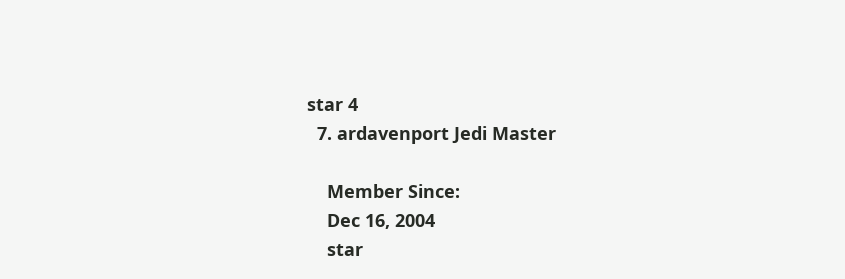star 4
  7. ardavenport Jedi Master

    Member Since:
    Dec 16, 2004
    star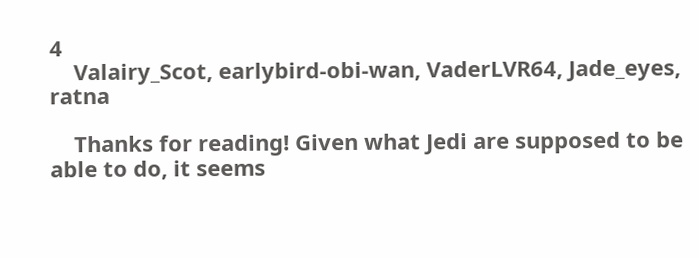4
    Valairy_Scot, earlybird-obi-wan, VaderLVR64, Jade_eyes, ratna

    Thanks for reading! Given what Jedi are supposed to be able to do, it seems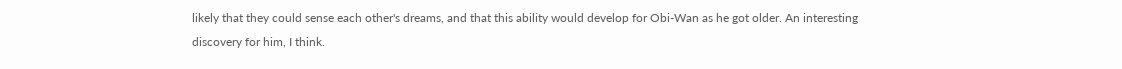likely that they could sense each other's dreams, and that this ability would develop for Obi-Wan as he got older. An interesting discovery for him, I think.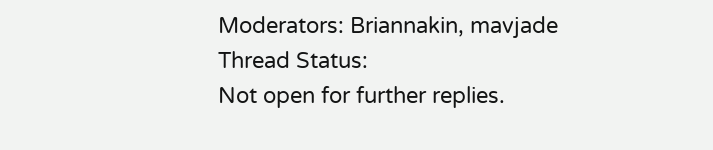Moderators: Briannakin, mavjade
Thread Status:
Not open for further replies.